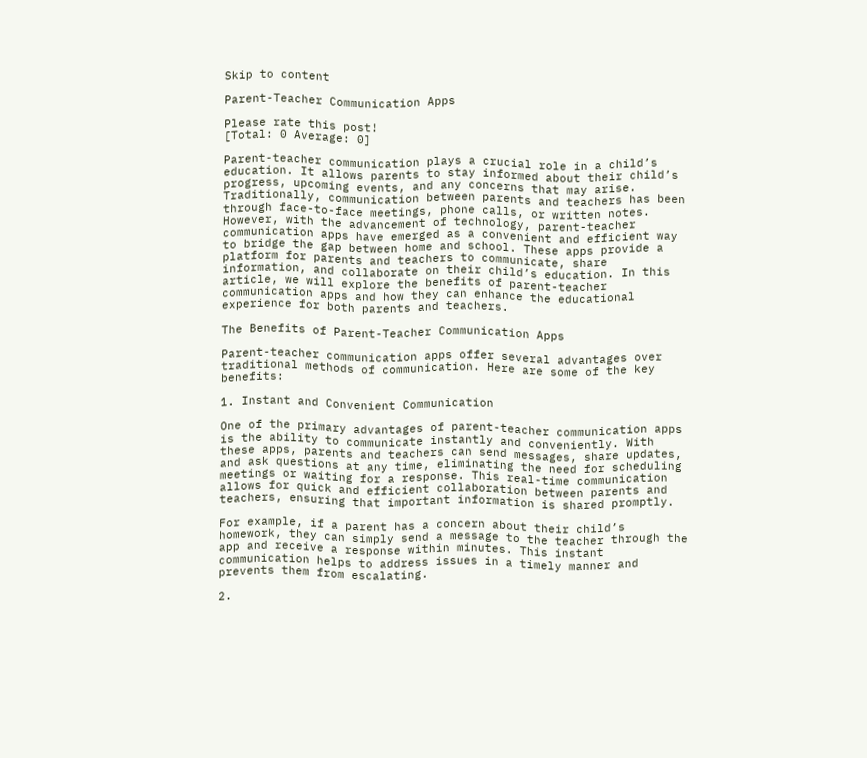Skip to content

Parent-Teacher Communication Apps

Please rate this post!
[Total: 0 Average: 0]

Parent-teacher communication plays a crucial role in a child’s education. It allows parents to stay informed about their child’s progress, upcoming events, and any concerns that may arise. Traditionally, communication between parents and teachers has been through face-to-face meetings, phone calls, or written notes. However, with the advancement of technology, parent-teacher communication apps have emerged as a convenient and efficient way to bridge the gap between home and school. These apps provide a platform for parents and teachers to communicate, share information, and collaborate on their child’s education. In this article, we will explore the benefits of parent-teacher communication apps and how they can enhance the educational experience for both parents and teachers.

The Benefits of Parent-Teacher Communication Apps

Parent-teacher communication apps offer several advantages over traditional methods of communication. Here are some of the key benefits:

1. Instant and Convenient Communication

One of the primary advantages of parent-teacher communication apps is the ability to communicate instantly and conveniently. With these apps, parents and teachers can send messages, share updates, and ask questions at any time, eliminating the need for scheduling meetings or waiting for a response. This real-time communication allows for quick and efficient collaboration between parents and teachers, ensuring that important information is shared promptly.

For example, if a parent has a concern about their child’s homework, they can simply send a message to the teacher through the app and receive a response within minutes. This instant communication helps to address issues in a timely manner and prevents them from escalating.

2.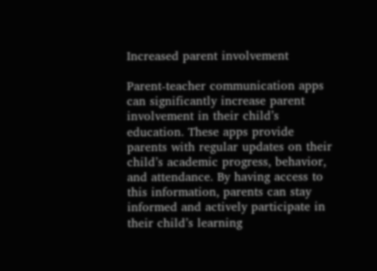Increased parent involvement

Parent-teacher communication apps can significantly increase parent involvement in their child’s education. These apps provide parents with regular updates on their child’s academic progress, behavior, and attendance. By having access to this information, parents can stay informed and actively participate in their child’s learning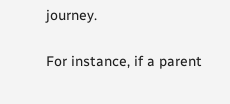journey.

For instance, if a parent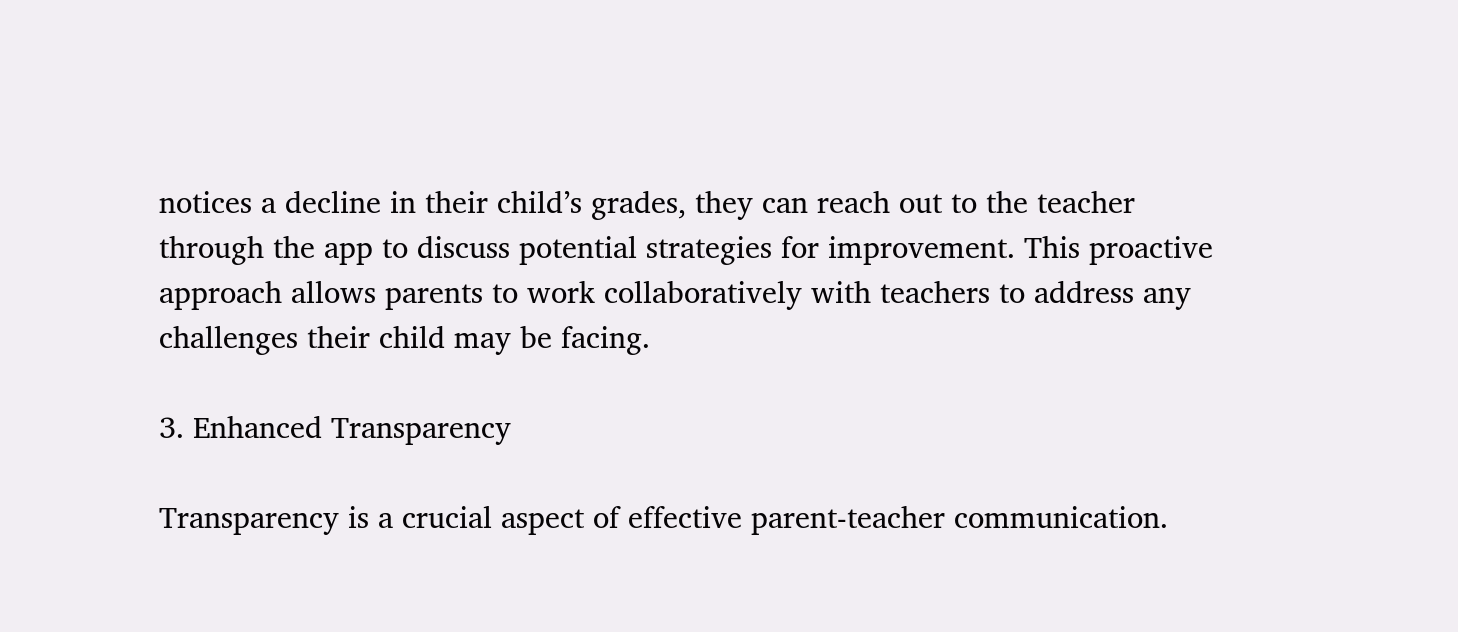notices a decline in their child’s grades, they can reach out to the teacher through the app to discuss potential strategies for improvement. This proactive approach allows parents to work collaboratively with teachers to address any challenges their child may be facing.

3. Enhanced Transparency

Transparency is a crucial aspect of effective parent-teacher communication.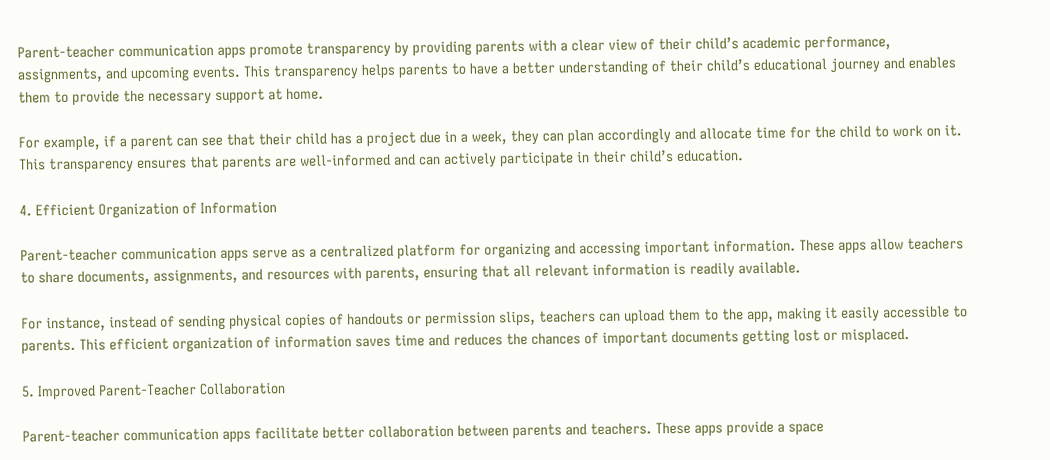Parent-teacher communication apps promote transparency by providing parents with a clear view of their child’s academic performance, assignments, and upcoming events. This transparency helps parents to have a better understanding of their child’s educational journey and enables them to provide the necessary support at home.

For example, if a parent can see that their child has a project due in a week, they can plan accordingly and allocate time for the child to work on it. This transparency ensures that parents are well-informed and can actively participate in their child’s education.

4. Efficient Organization of Information

Parent-teacher communication apps serve as a centralized platform for organizing and accessing important information. These apps allow teachers to share documents, assignments, and resources with parents, ensuring that all relevant information is readily available.

For instance, instead of sending physical copies of handouts or permission slips, teachers can upload them to the app, making it easily accessible to parents. This efficient organization of information saves time and reduces the chances of important documents getting lost or misplaced.

5. Improved Parent-Teacher Collaboration

Parent-teacher communication apps facilitate better collaboration between parents and teachers. These apps provide a space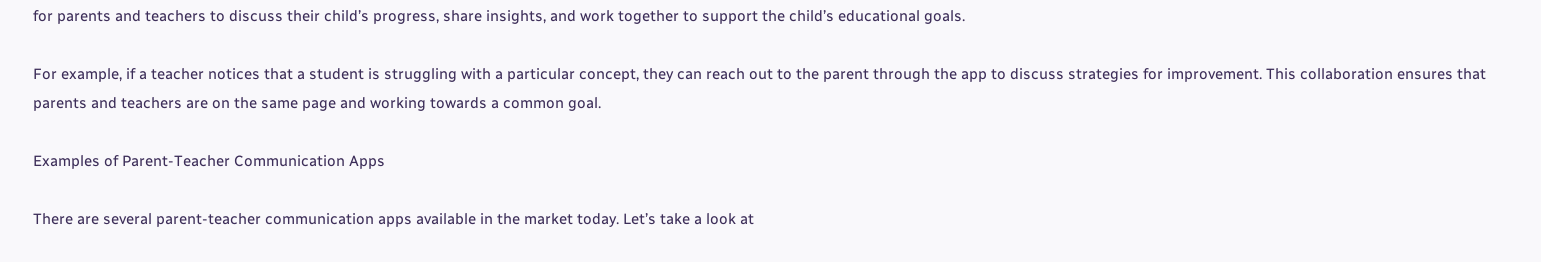for parents and teachers to discuss their child’s progress, share insights, and work together to support the child’s educational goals.

For example, if a teacher notices that a student is struggling with a particular concept, they can reach out to the parent through the app to discuss strategies for improvement. This collaboration ensures that parents and teachers are on the same page and working towards a common goal.

Examples of Parent-Teacher Communication Apps

There are several parent-teacher communication apps available in the market today. Let’s take a look at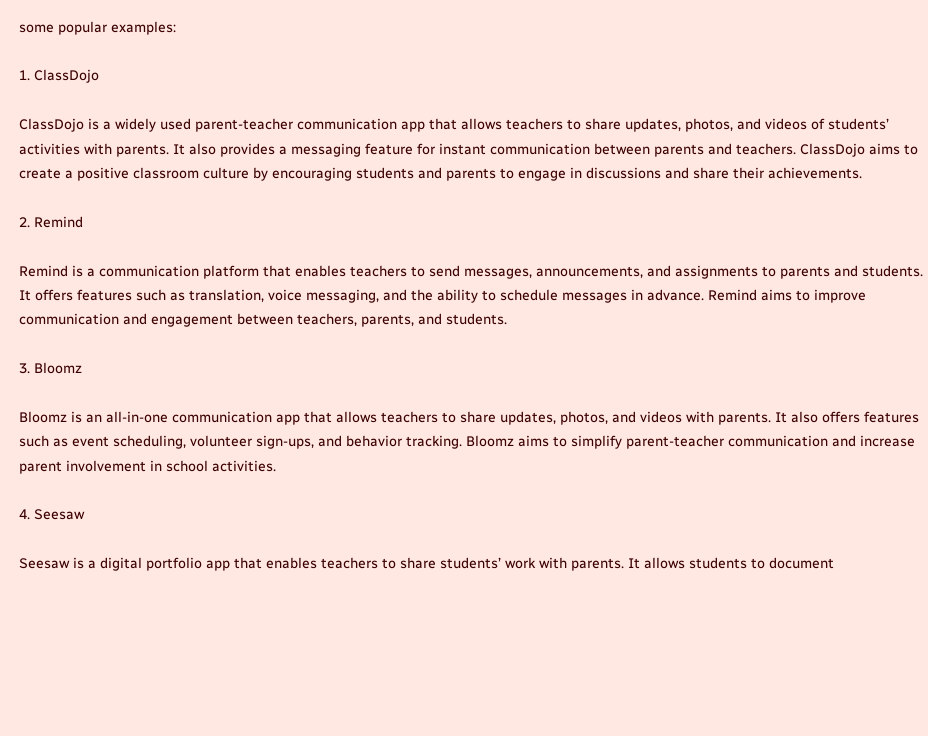some popular examples:

1. ClassDojo

ClassDojo is a widely used parent-teacher communication app that allows teachers to share updates, photos, and videos of students’ activities with parents. It also provides a messaging feature for instant communication between parents and teachers. ClassDojo aims to create a positive classroom culture by encouraging students and parents to engage in discussions and share their achievements.

2. Remind

Remind is a communication platform that enables teachers to send messages, announcements, and assignments to parents and students. It offers features such as translation, voice messaging, and the ability to schedule messages in advance. Remind aims to improve communication and engagement between teachers, parents, and students.

3. Bloomz

Bloomz is an all-in-one communication app that allows teachers to share updates, photos, and videos with parents. It also offers features such as event scheduling, volunteer sign-ups, and behavior tracking. Bloomz aims to simplify parent-teacher communication and increase parent involvement in school activities.

4. Seesaw

Seesaw is a digital portfolio app that enables teachers to share students’ work with parents. It allows students to document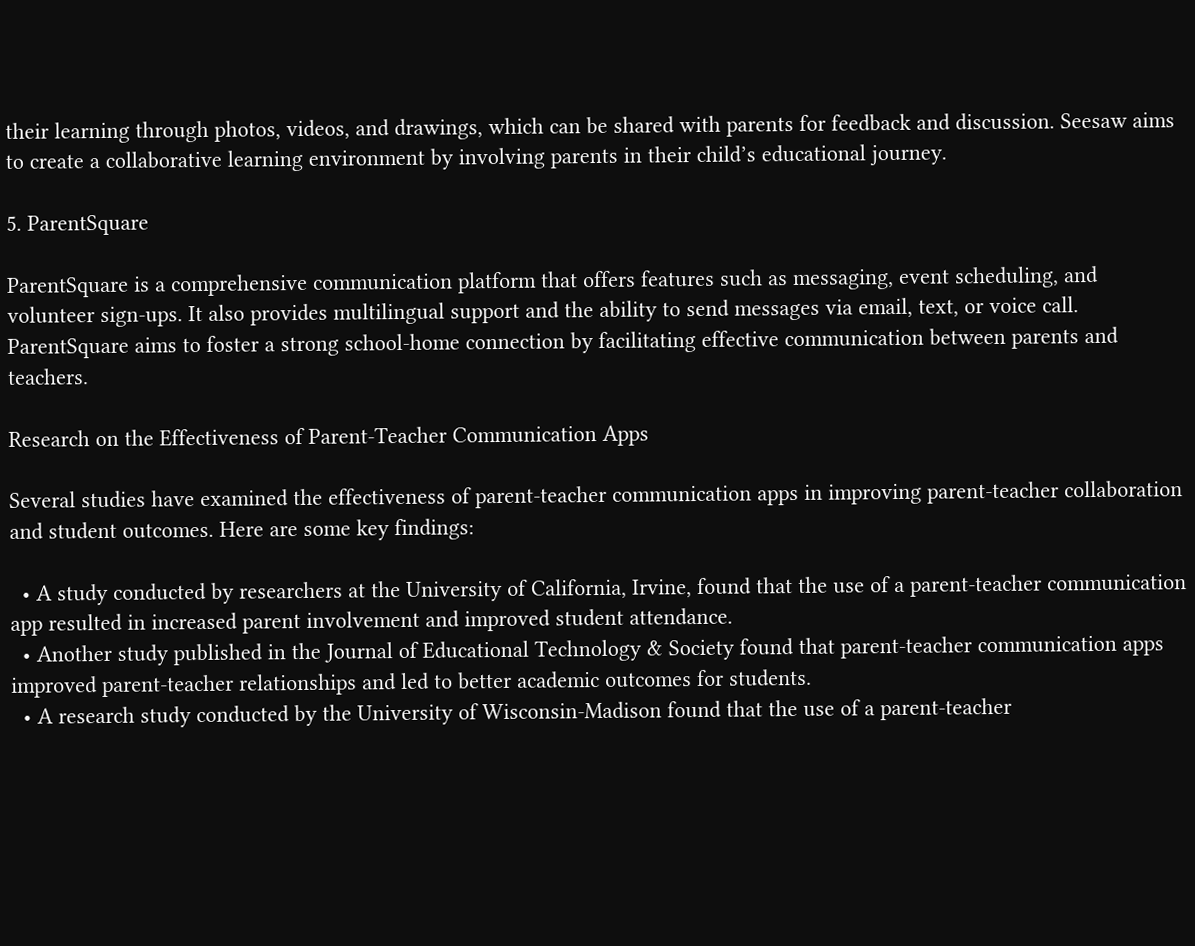their learning through photos, videos, and drawings, which can be shared with parents for feedback and discussion. Seesaw aims to create a collaborative learning environment by involving parents in their child’s educational journey.

5. ParentSquare

ParentSquare is a comprehensive communication platform that offers features such as messaging, event scheduling, and volunteer sign-ups. It also provides multilingual support and the ability to send messages via email, text, or voice call. ParentSquare aims to foster a strong school-home connection by facilitating effective communication between parents and teachers.

Research on the Effectiveness of Parent-Teacher Communication Apps

Several studies have examined the effectiveness of parent-teacher communication apps in improving parent-teacher collaboration and student outcomes. Here are some key findings:

  • A study conducted by researchers at the University of California, Irvine, found that the use of a parent-teacher communication app resulted in increased parent involvement and improved student attendance.
  • Another study published in the Journal of Educational Technology & Society found that parent-teacher communication apps improved parent-teacher relationships and led to better academic outcomes for students.
  • A research study conducted by the University of Wisconsin-Madison found that the use of a parent-teacher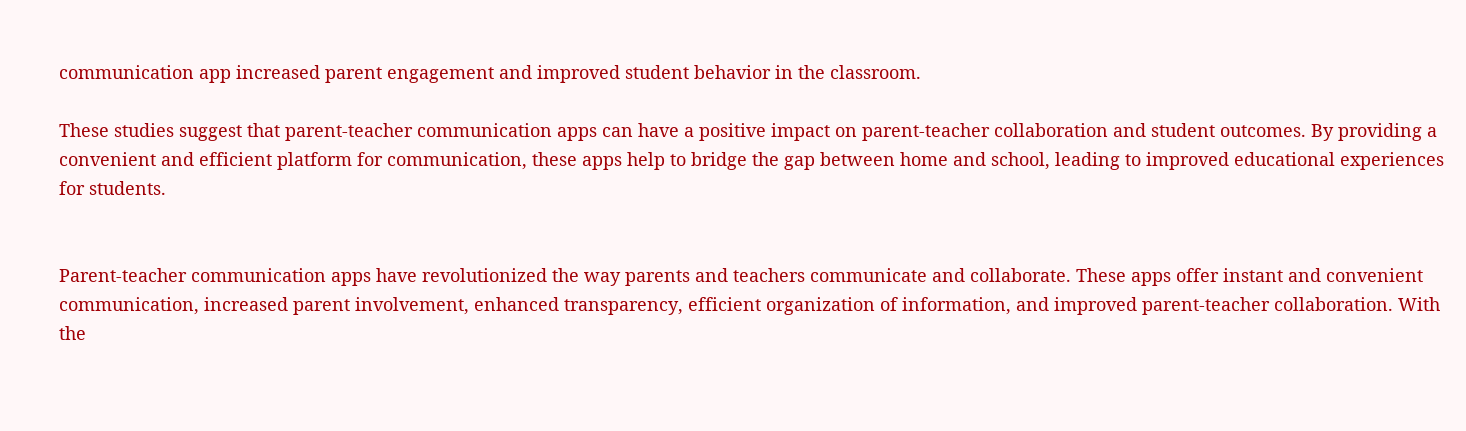communication app increased parent engagement and improved student behavior in the classroom.

These studies suggest that parent-teacher communication apps can have a positive impact on parent-teacher collaboration and student outcomes. By providing a convenient and efficient platform for communication, these apps help to bridge the gap between home and school, leading to improved educational experiences for students.


Parent-teacher communication apps have revolutionized the way parents and teachers communicate and collaborate. These apps offer instant and convenient communication, increased parent involvement, enhanced transparency, efficient organization of information, and improved parent-teacher collaboration. With the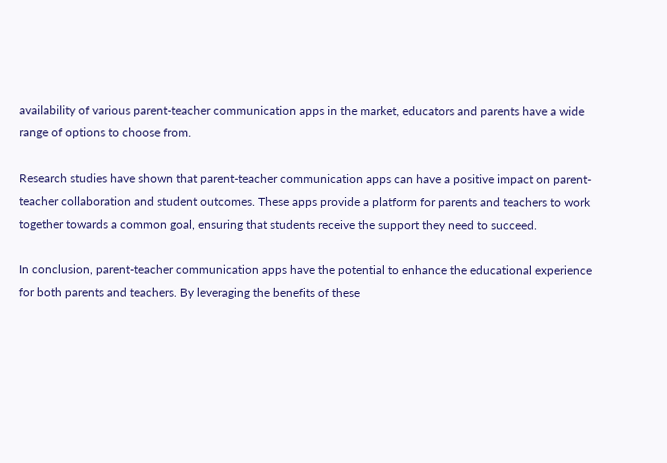availability of various parent-teacher communication apps in the market, educators and parents have a wide range of options to choose from.

Research studies have shown that parent-teacher communication apps can have a positive impact on parent-teacher collaboration and student outcomes. These apps provide a platform for parents and teachers to work together towards a common goal, ensuring that students receive the support they need to succeed.

In conclusion, parent-teacher communication apps have the potential to enhance the educational experience for both parents and teachers. By leveraging the benefits of these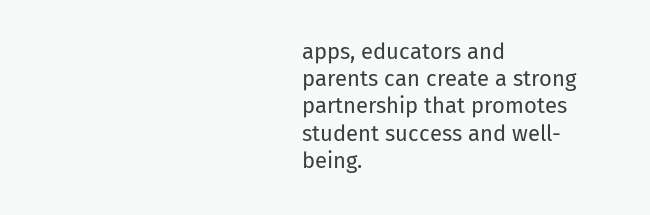apps, educators and parents can create a strong partnership that promotes student success and well-being.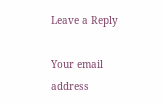Leave a Reply

Your email address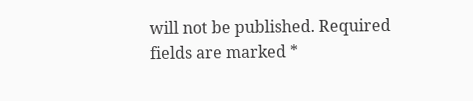will not be published. Required fields are marked *